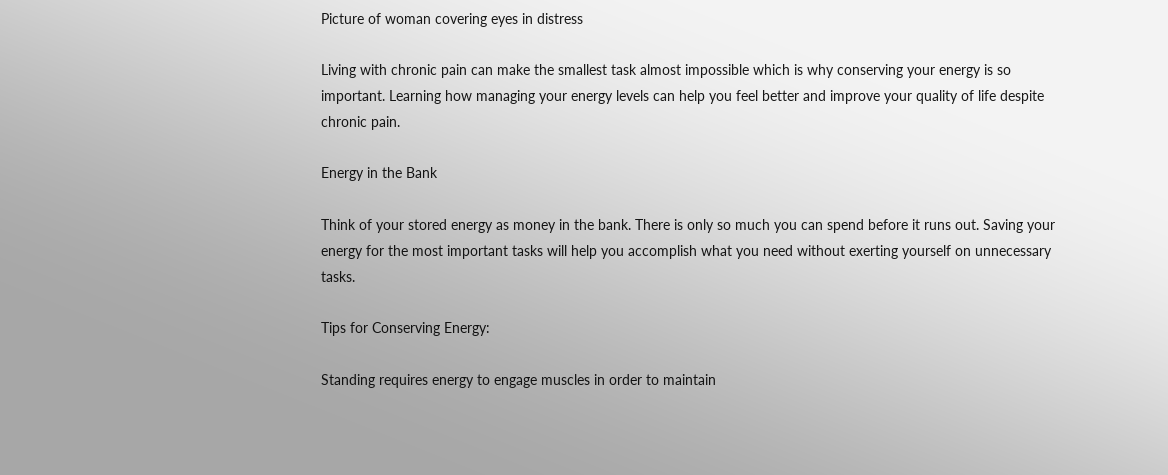Picture of woman covering eyes in distress

Living with chronic pain can make the smallest task almost impossible which is why conserving your energy is so important. Learning how managing your energy levels can help you feel better and improve your quality of life despite chronic pain.

Energy in the Bank

Think of your stored energy as money in the bank. There is only so much you can spend before it runs out. Saving your energy for the most important tasks will help you accomplish what you need without exerting yourself on unnecessary tasks.

Tips for Conserving Energy:

Standing requires energy to engage muscles in order to maintain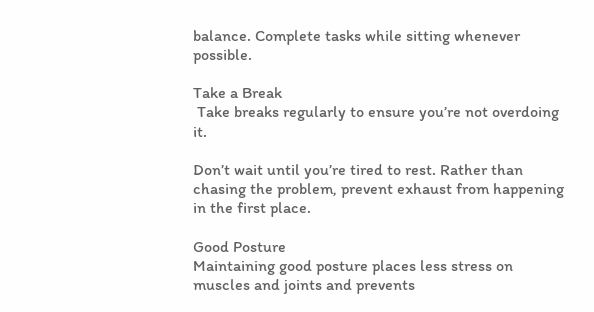balance. Complete tasks while sitting whenever possible.

Take a Break
 Take breaks regularly to ensure you’re not overdoing it.

Don’t wait until you’re tired to rest. Rather than chasing the problem, prevent exhaust from happening in the first place.

Good Posture
Maintaining good posture places less stress on muscles and joints and prevents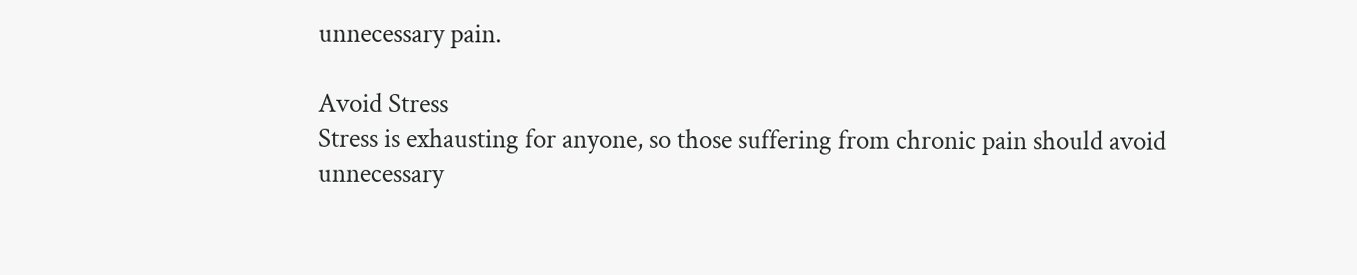unnecessary pain.

Avoid Stress
Stress is exhausting for anyone, so those suffering from chronic pain should avoid unnecessary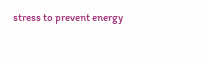stress to prevent energy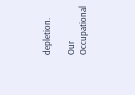depletion.

Our Occupational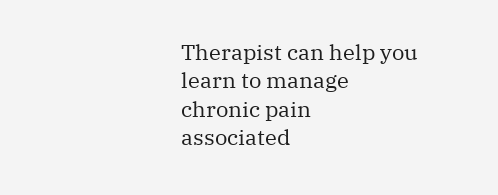Therapist can help you learn to manage chronic pain associated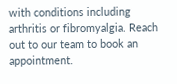with conditions including arthritis or fibromyalgia. Reach out to our team to book an appointment.